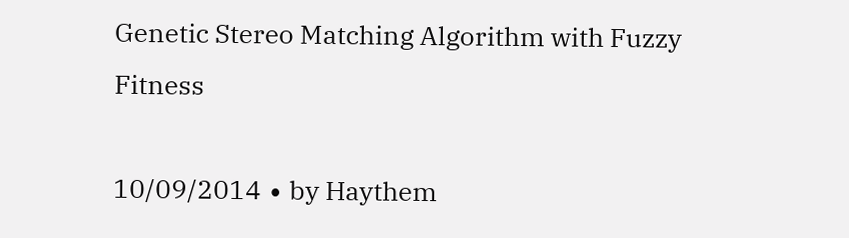Genetic Stereo Matching Algorithm with Fuzzy Fitness

10/09/2014 ∙ by Haythem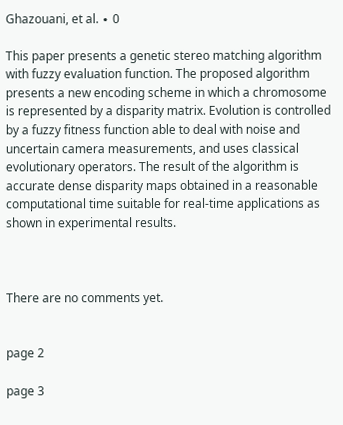Ghazouani, et al. ∙ 0

This paper presents a genetic stereo matching algorithm with fuzzy evaluation function. The proposed algorithm presents a new encoding scheme in which a chromosome is represented by a disparity matrix. Evolution is controlled by a fuzzy fitness function able to deal with noise and uncertain camera measurements, and uses classical evolutionary operators. The result of the algorithm is accurate dense disparity maps obtained in a reasonable computational time suitable for real-time applications as shown in experimental results.



There are no comments yet.


page 2

page 3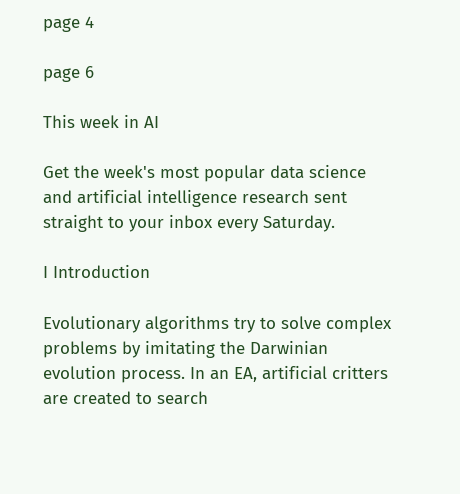page 4

page 6

This week in AI

Get the week's most popular data science and artificial intelligence research sent straight to your inbox every Saturday.

I Introduction

Evolutionary algorithms try to solve complex problems by imitating the Darwinian evolution process. In an EA, artificial critters are created to search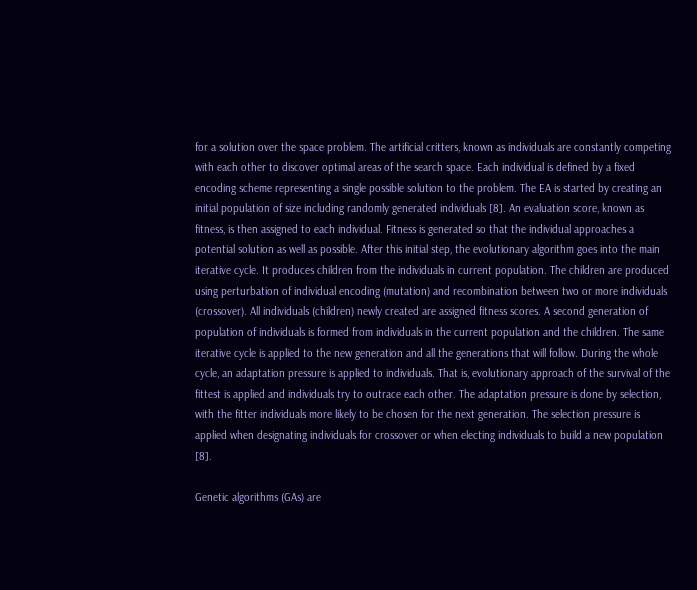for a solution over the space problem. The artificial critters, known as individuals are constantly competing with each other to discover optimal areas of the search space. Each individual is defined by a fixed encoding scheme representing a single possible solution to the problem. The EA is started by creating an initial population of size including randomly generated individuals [8]. An evaluation score, known as fitness, is then assigned to each individual. Fitness is generated so that the individual approaches a potential solution as well as possible. After this initial step, the evolutionary algorithm goes into the main iterative cycle. It produces children from the individuals in current population. The children are produced using perturbation of individual encoding (mutation) and recombination between two or more individuals (crossover). All individuals (children) newly created are assigned fitness scores. A second generation of population of individuals is formed from individuals in the current population and the children. The same iterative cycle is applied to the new generation and all the generations that will follow. During the whole cycle, an adaptation pressure is applied to individuals. That is, evolutionary approach of the survival of the fittest is applied and individuals try to outrace each other. The adaptation pressure is done by selection, with the fitter individuals more likely to be chosen for the next generation. The selection pressure is applied when designating individuals for crossover or when electing individuals to build a new population [8].

Genetic algorithms (GAs) are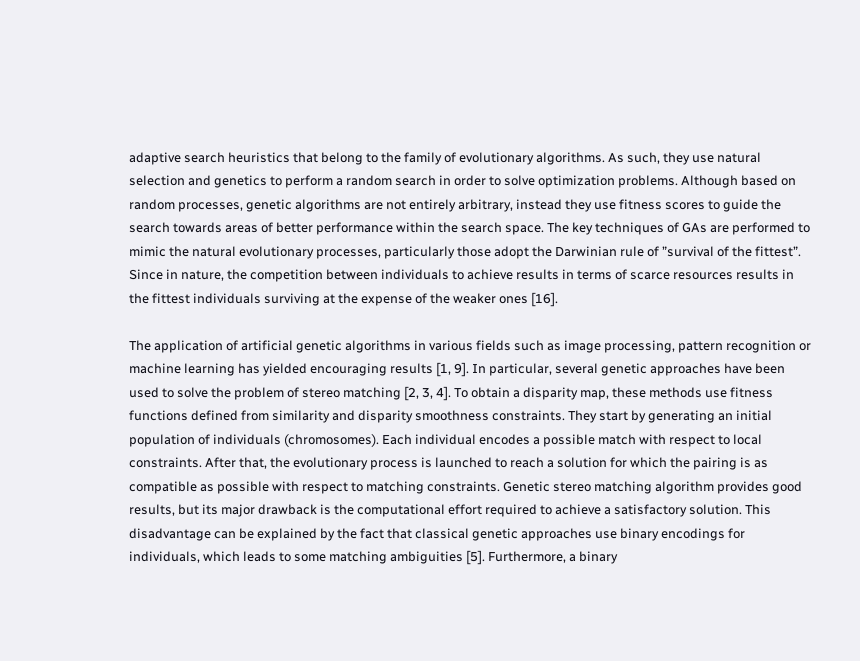adaptive search heuristics that belong to the family of evolutionary algorithms. As such, they use natural selection and genetics to perform a random search in order to solve optimization problems. Although based on random processes, genetic algorithms are not entirely arbitrary, instead they use fitness scores to guide the search towards areas of better performance within the search space. The key techniques of GAs are performed to mimic the natural evolutionary processes, particularly those adopt the Darwinian rule of ”survival of the fittest”. Since in nature, the competition between individuals to achieve results in terms of scarce resources results in the fittest individuals surviving at the expense of the weaker ones [16].

The application of artificial genetic algorithms in various fields such as image processing, pattern recognition or machine learning has yielded encouraging results [1, 9]. In particular, several genetic approaches have been used to solve the problem of stereo matching [2, 3, 4]. To obtain a disparity map, these methods use fitness functions defined from similarity and disparity smoothness constraints. They start by generating an initial population of individuals (chromosomes). Each individual encodes a possible match with respect to local constraints. After that, the evolutionary process is launched to reach a solution for which the pairing is as compatible as possible with respect to matching constraints. Genetic stereo matching algorithm provides good results, but its major drawback is the computational effort required to achieve a satisfactory solution. This disadvantage can be explained by the fact that classical genetic approaches use binary encodings for individuals, which leads to some matching ambiguities [5]. Furthermore, a binary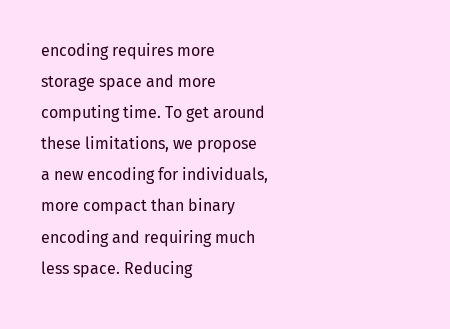encoding requires more storage space and more computing time. To get around these limitations, we propose a new encoding for individuals, more compact than binary encoding and requiring much less space. Reducing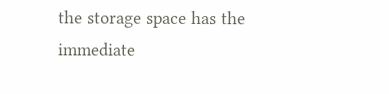the storage space has the immediate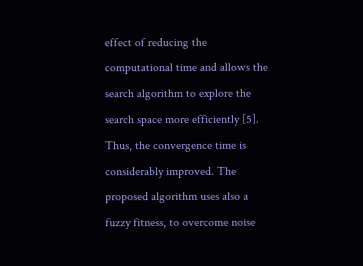effect of reducing the computational time and allows the search algorithm to explore the search space more efficiently [5]. Thus, the convergence time is considerably improved. The proposed algorithm uses also a fuzzy fitness, to overcome noise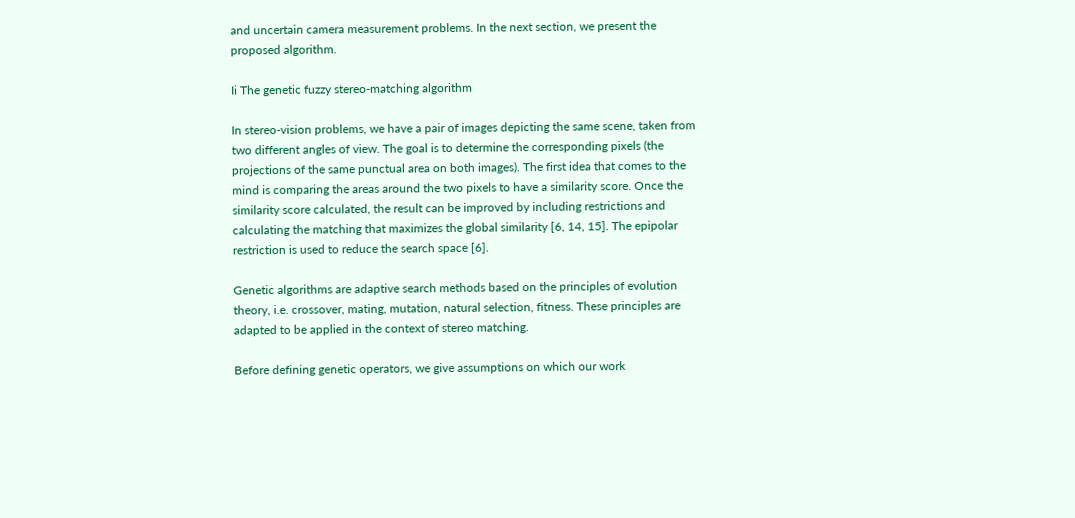and uncertain camera measurement problems. In the next section, we present the proposed algorithm.

Ii The genetic fuzzy stereo-matching algorithm

In stereo-vision problems, we have a pair of images depicting the same scene, taken from two different angles of view. The goal is to determine the corresponding pixels (the projections of the same punctual area on both images). The first idea that comes to the mind is comparing the areas around the two pixels to have a similarity score. Once the similarity score calculated, the result can be improved by including restrictions and calculating the matching that maximizes the global similarity [6, 14, 15]. The epipolar restriction is used to reduce the search space [6].

Genetic algorithms are adaptive search methods based on the principles of evolution theory, i.e. crossover, mating, mutation, natural selection, fitness. These principles are adapted to be applied in the context of stereo matching.

Before defining genetic operators, we give assumptions on which our work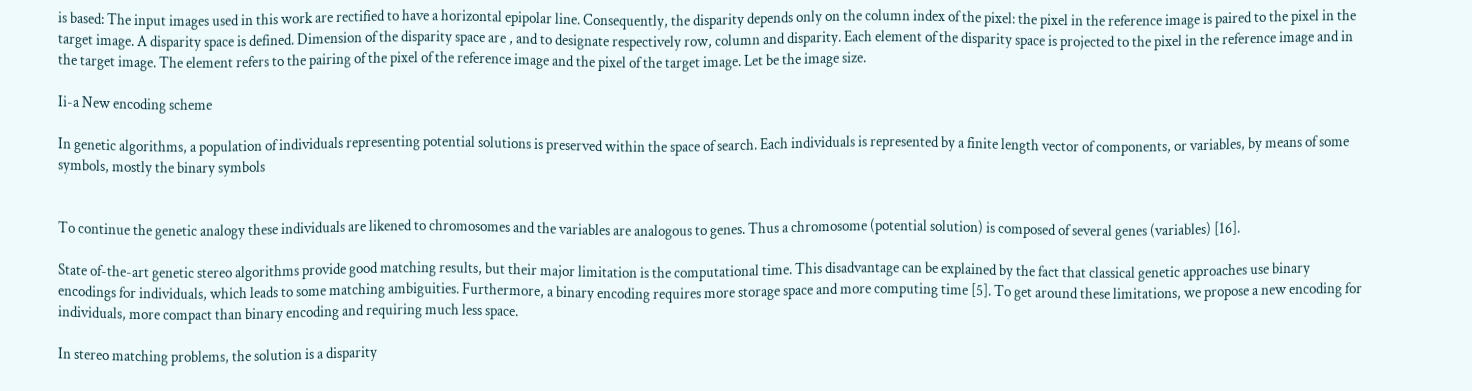is based: The input images used in this work are rectified to have a horizontal epipolar line. Consequently, the disparity depends only on the column index of the pixel: the pixel in the reference image is paired to the pixel in the target image. A disparity space is defined. Dimension of the disparity space are , and to designate respectively row, column and disparity. Each element of the disparity space is projected to the pixel in the reference image and in the target image. The element refers to the pairing of the pixel of the reference image and the pixel of the target image. Let be the image size.

Ii-a New encoding scheme

In genetic algorithms, a population of individuals representing potential solutions is preserved within the space of search. Each individuals is represented by a finite length vector of components, or variables, by means of some symbols, mostly the binary symbols


To continue the genetic analogy these individuals are likened to chromosomes and the variables are analogous to genes. Thus a chromosome (potential solution) is composed of several genes (variables) [16].

State of-the-art genetic stereo algorithms provide good matching results, but their major limitation is the computational time. This disadvantage can be explained by the fact that classical genetic approaches use binary encodings for individuals, which leads to some matching ambiguities. Furthermore, a binary encoding requires more storage space and more computing time [5]. To get around these limitations, we propose a new encoding for individuals, more compact than binary encoding and requiring much less space.

In stereo matching problems, the solution is a disparity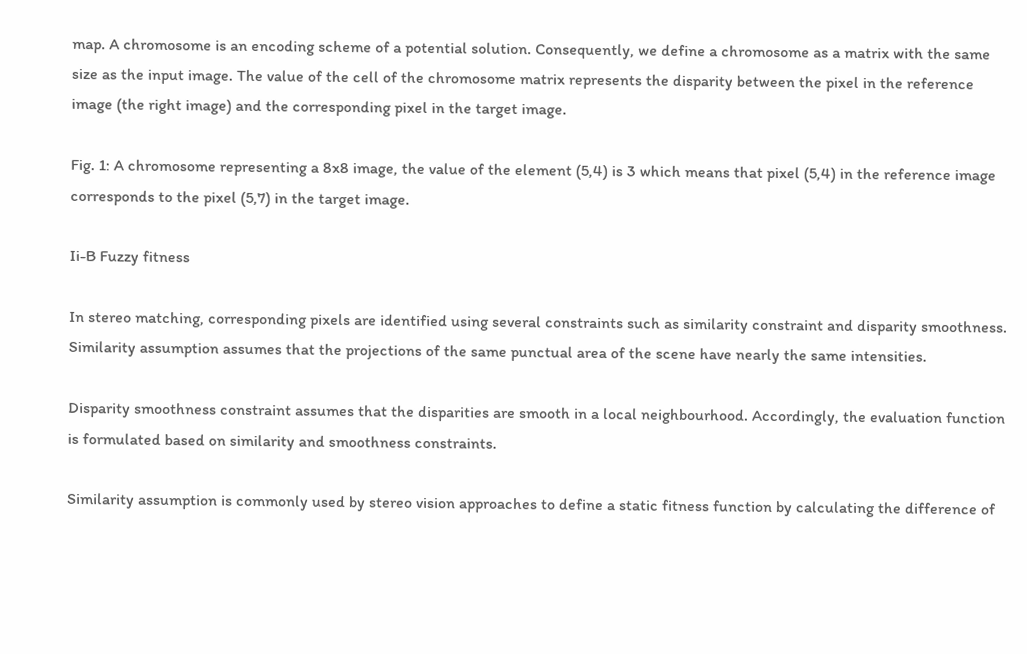map. A chromosome is an encoding scheme of a potential solution. Consequently, we define a chromosome as a matrix with the same size as the input image. The value of the cell of the chromosome matrix represents the disparity between the pixel in the reference image (the right image) and the corresponding pixel in the target image.

Fig. 1: A chromosome representing a 8x8 image, the value of the element (5,4) is 3 which means that pixel (5,4) in the reference image corresponds to the pixel (5,7) in the target image.

Ii-B Fuzzy fitness

In stereo matching, corresponding pixels are identified using several constraints such as similarity constraint and disparity smoothness. Similarity assumption assumes that the projections of the same punctual area of the scene have nearly the same intensities.

Disparity smoothness constraint assumes that the disparities are smooth in a local neighbourhood. Accordingly, the evaluation function is formulated based on similarity and smoothness constraints.

Similarity assumption is commonly used by stereo vision approaches to define a static fitness function by calculating the difference of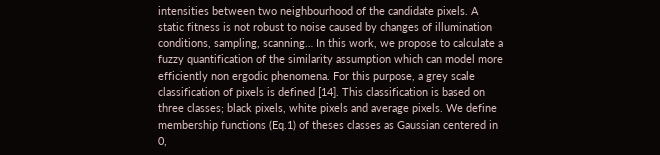intensities between two neighbourhood of the candidate pixels. A static fitness is not robust to noise caused by changes of illumination conditions, sampling, scanning… In this work, we propose to calculate a fuzzy quantification of the similarity assumption which can model more efficiently non ergodic phenomena. For this purpose, a grey scale classification of pixels is defined [14]. This classification is based on three classes; black pixels, white pixels and average pixels. We define membership functions (Eq.1) of theses classes as Gaussian centered in 0,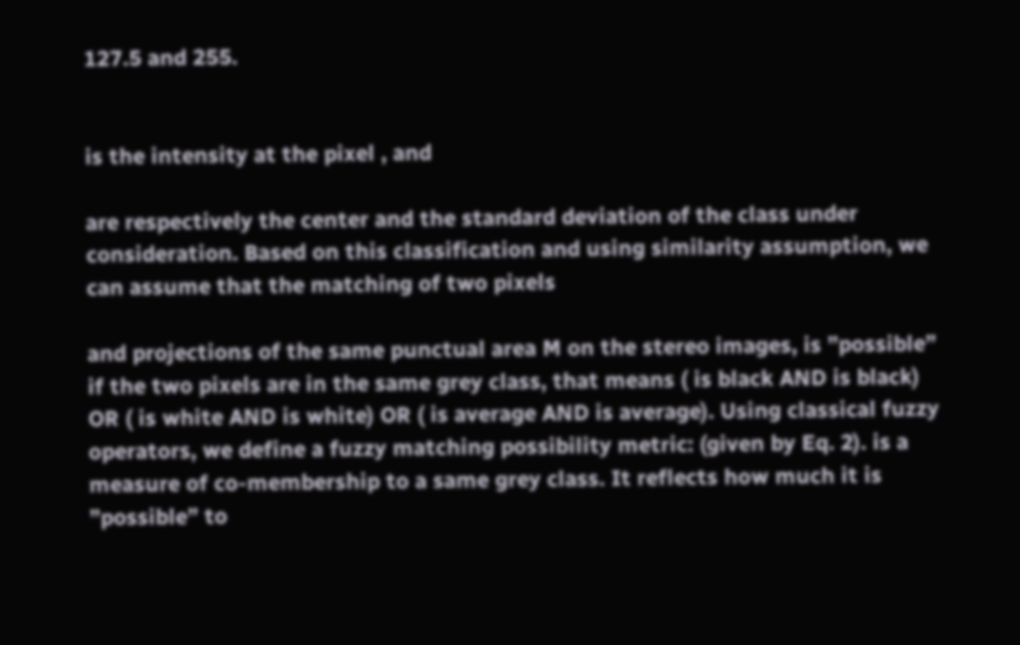127.5 and 255.


is the intensity at the pixel , and

are respectively the center and the standard deviation of the class under consideration. Based on this classification and using similarity assumption, we can assume that the matching of two pixels

and projections of the same punctual area M on the stereo images, is ”possible” if the two pixels are in the same grey class, that means ( is black AND is black) OR ( is white AND is white) OR ( is average AND is average). Using classical fuzzy operators, we define a fuzzy matching possibility metric: (given by Eq. 2). is a measure of co-membership to a same grey class. It reflects how much it is ”possible” to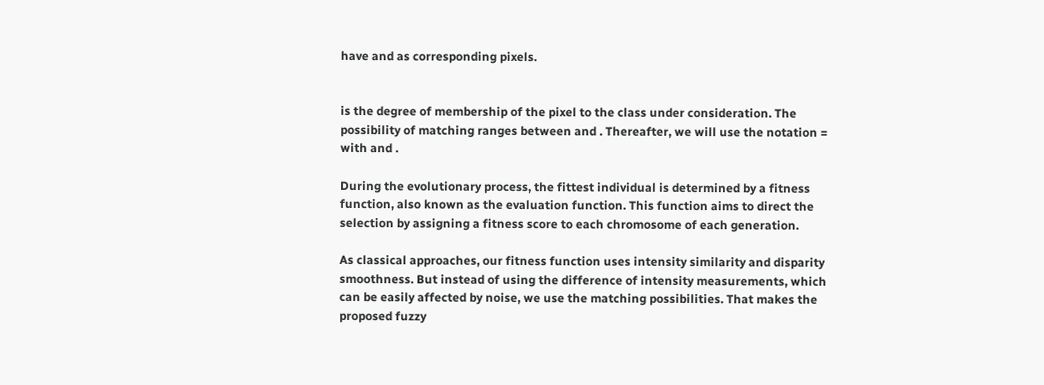have and as corresponding pixels.


is the degree of membership of the pixel to the class under consideration. The possibility of matching ranges between and . Thereafter, we will use the notation = with and .

During the evolutionary process, the fittest individual is determined by a fitness function, also known as the evaluation function. This function aims to direct the selection by assigning a fitness score to each chromosome of each generation.

As classical approaches, our fitness function uses intensity similarity and disparity smoothness. But instead of using the difference of intensity measurements, which can be easily affected by noise, we use the matching possibilities. That makes the proposed fuzzy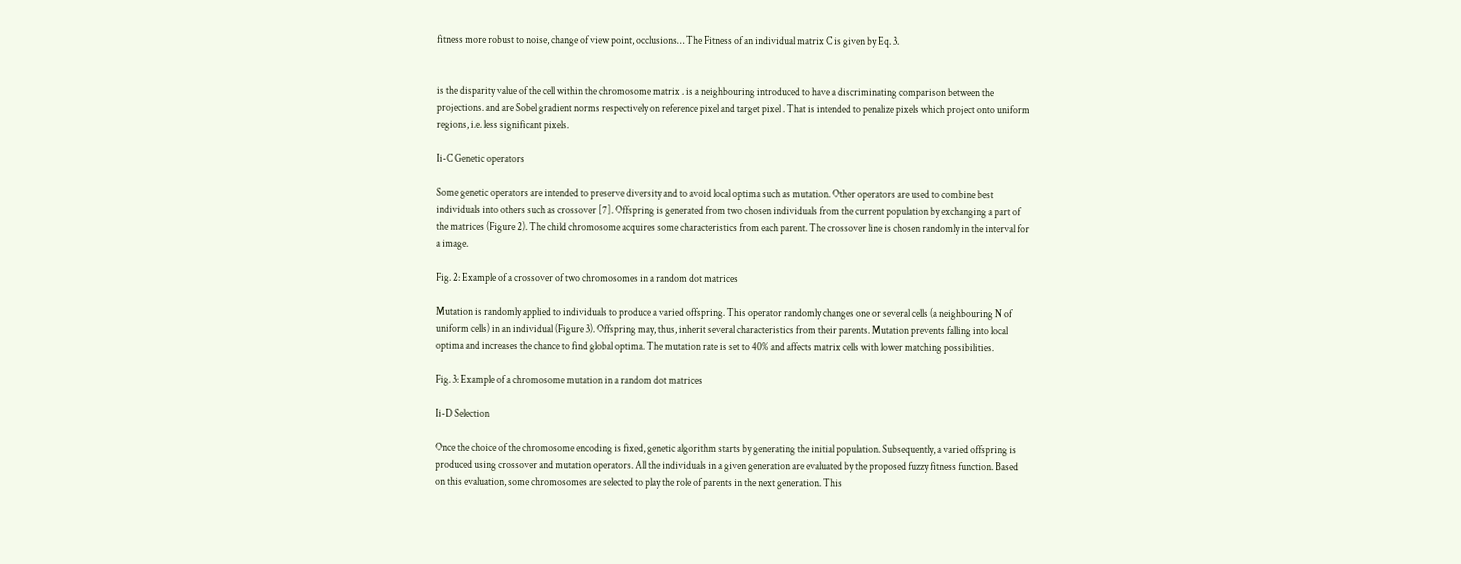fitness more robust to noise, change of view point, occlusions… The Fitness of an individual matrix C is given by Eq. 3.


is the disparity value of the cell within the chromosome matrix . is a neighbouring introduced to have a discriminating comparison between the projections. and are Sobel gradient norms respectively on reference pixel and target pixel . That is intended to penalize pixels which project onto uniform regions, i.e. less significant pixels.

Ii-C Genetic operators

Some genetic operators are intended to preserve diversity and to avoid local optima such as mutation. Other operators are used to combine best individuals into others such as crossover [7]. Offspring is generated from two chosen individuals from the current population by exchanging a part of the matrices (Figure 2). The child chromosome acquires some characteristics from each parent. The crossover line is chosen randomly in the interval for a image.

Fig. 2: Example of a crossover of two chromosomes in a random dot matrices

Mutation is randomly applied to individuals to produce a varied offspring. This operator randomly changes one or several cells (a neighbouring N of uniform cells) in an individual (Figure 3). Offspring may, thus, inherit several characteristics from their parents. Mutation prevents falling into local optima and increases the chance to find global optima. The mutation rate is set to 40% and affects matrix cells with lower matching possibilities.

Fig. 3: Example of a chromosome mutation in a random dot matrices

Ii-D Selection

Once the choice of the chromosome encoding is fixed, genetic algorithm starts by generating the initial population. Subsequently, a varied offspring is produced using crossover and mutation operators. All the individuals in a given generation are evaluated by the proposed fuzzy fitness function. Based on this evaluation, some chromosomes are selected to play the role of parents in the next generation. This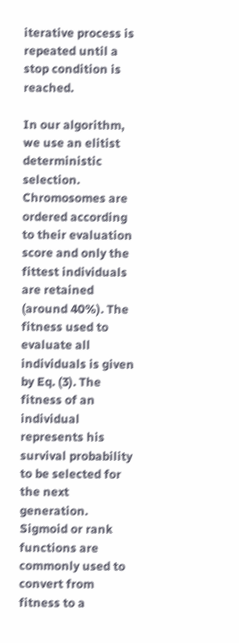iterative process is repeated until a stop condition is reached.

In our algorithm, we use an elitist deterministic selection. Chromosomes are ordered according to their evaluation score and only the fittest individuals are retained (around 40%). The fitness used to evaluate all individuals is given by Eq. (3). The fitness of an individual represents his survival probability to be selected for the next generation. Sigmoid or rank functions are commonly used to convert from fitness to a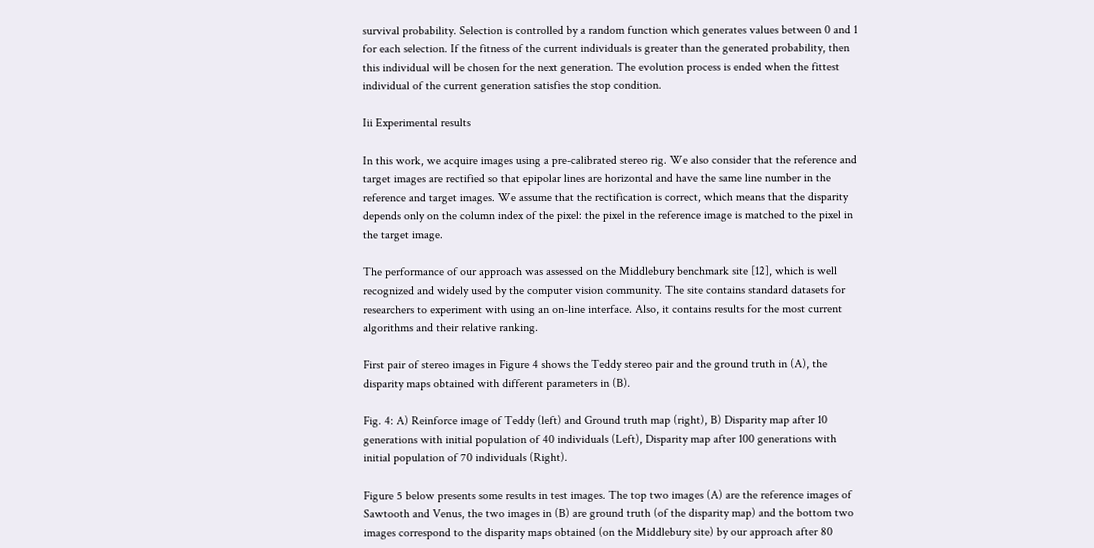survival probability. Selection is controlled by a random function which generates values between 0 and 1 for each selection. If the fitness of the current individuals is greater than the generated probability, then this individual will be chosen for the next generation. The evolution process is ended when the fittest individual of the current generation satisfies the stop condition.

Iii Experimental results

In this work, we acquire images using a pre-calibrated stereo rig. We also consider that the reference and target images are rectified so that epipolar lines are horizontal and have the same line number in the reference and target images. We assume that the rectification is correct, which means that the disparity depends only on the column index of the pixel: the pixel in the reference image is matched to the pixel in the target image.

The performance of our approach was assessed on the Middlebury benchmark site [12], which is well recognized and widely used by the computer vision community. The site contains standard datasets for researchers to experiment with using an on-line interface. Also, it contains results for the most current algorithms and their relative ranking.

First pair of stereo images in Figure 4 shows the Teddy stereo pair and the ground truth in (A), the disparity maps obtained with different parameters in (B).

Fig. 4: A) Reinforce image of Teddy (left) and Ground truth map (right), B) Disparity map after 10 generations with initial population of 40 individuals (Left), Disparity map after 100 generations with initial population of 70 individuals (Right).

Figure 5 below presents some results in test images. The top two images (A) are the reference images of Sawtooth and Venus, the two images in (B) are ground truth (of the disparity map) and the bottom two images correspond to the disparity maps obtained (on the Middlebury site) by our approach after 80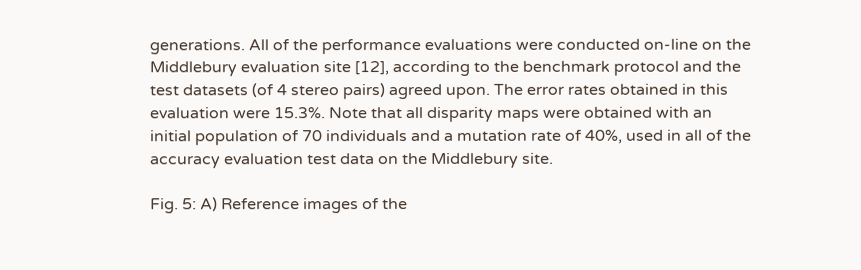generations. All of the performance evaluations were conducted on-line on the Middlebury evaluation site [12], according to the benchmark protocol and the test datasets (of 4 stereo pairs) agreed upon. The error rates obtained in this evaluation were 15.3%. Note that all disparity maps were obtained with an initial population of 70 individuals and a mutation rate of 40%, used in all of the accuracy evaluation test data on the Middlebury site.

Fig. 5: A) Reference images of the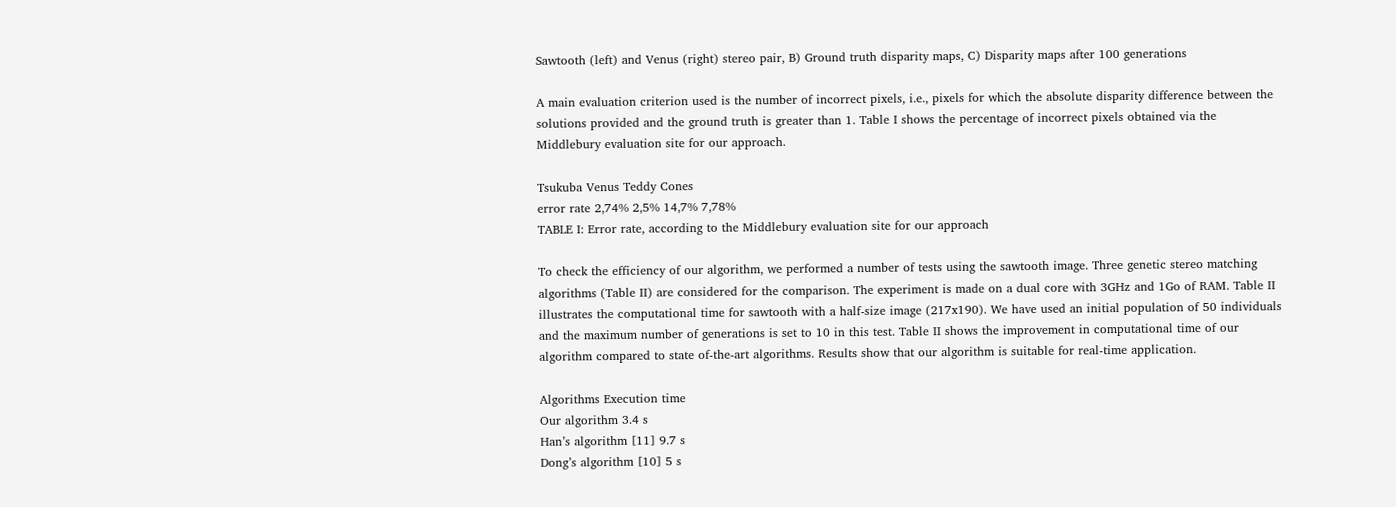Sawtooth (left) and Venus (right) stereo pair, B) Ground truth disparity maps, C) Disparity maps after 100 generations

A main evaluation criterion used is the number of incorrect pixels, i.e., pixels for which the absolute disparity difference between the solutions provided and the ground truth is greater than 1. Table I shows the percentage of incorrect pixels obtained via the Middlebury evaluation site for our approach.

Tsukuba Venus Teddy Cones
error rate 2,74% 2,5% 14,7% 7,78%
TABLE I: Error rate, according to the Middlebury evaluation site for our approach

To check the efficiency of our algorithm, we performed a number of tests using the sawtooth image. Three genetic stereo matching algorithms (Table II) are considered for the comparison. The experiment is made on a dual core with 3GHz and 1Go of RAM. Table II illustrates the computational time for sawtooth with a half-size image (217x190). We have used an initial population of 50 individuals and the maximum number of generations is set to 10 in this test. Table II shows the improvement in computational time of our algorithm compared to state of-the-art algorithms. Results show that our algorithm is suitable for real-time application.

Algorithms Execution time
Our algorithm 3.4 s
Han’s algorithm [11] 9.7 s
Dong’s algorithm [10] 5 s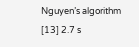Nguyen’s algorithm [13] 2.7 s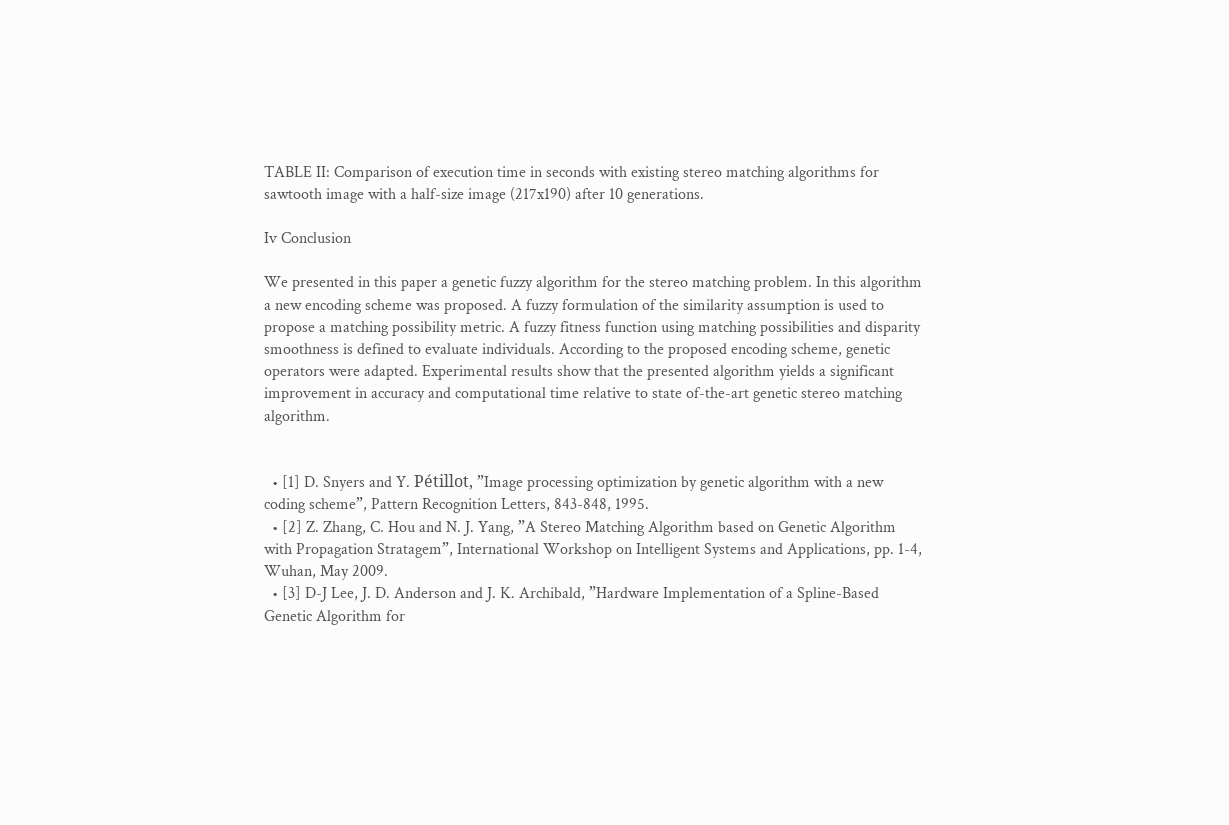TABLE II: Comparison of execution time in seconds with existing stereo matching algorithms for sawtooth image with a half-size image (217x190) after 10 generations.

Iv Conclusion

We presented in this paper a genetic fuzzy algorithm for the stereo matching problem. In this algorithm a new encoding scheme was proposed. A fuzzy formulation of the similarity assumption is used to propose a matching possibility metric. A fuzzy fitness function using matching possibilities and disparity smoothness is defined to evaluate individuals. According to the proposed encoding scheme, genetic operators were adapted. Experimental results show that the presented algorithm yields a significant improvement in accuracy and computational time relative to state of-the-art genetic stereo matching algorithm.


  • [1] D. Snyers and Y. Pétillot, ”Image processing optimization by genetic algorithm with a new coding scheme”, Pattern Recognition Letters, 843-848, 1995.
  • [2] Z. Zhang, C. Hou and N. J. Yang, ”A Stereo Matching Algorithm based on Genetic Algorithm with Propagation Stratagem”, International Workshop on Intelligent Systems and Applications, pp. 1-4, Wuhan, May 2009.
  • [3] D-J Lee, J. D. Anderson and J. K. Archibald, ”Hardware Implementation of a Spline-Based Genetic Algorithm for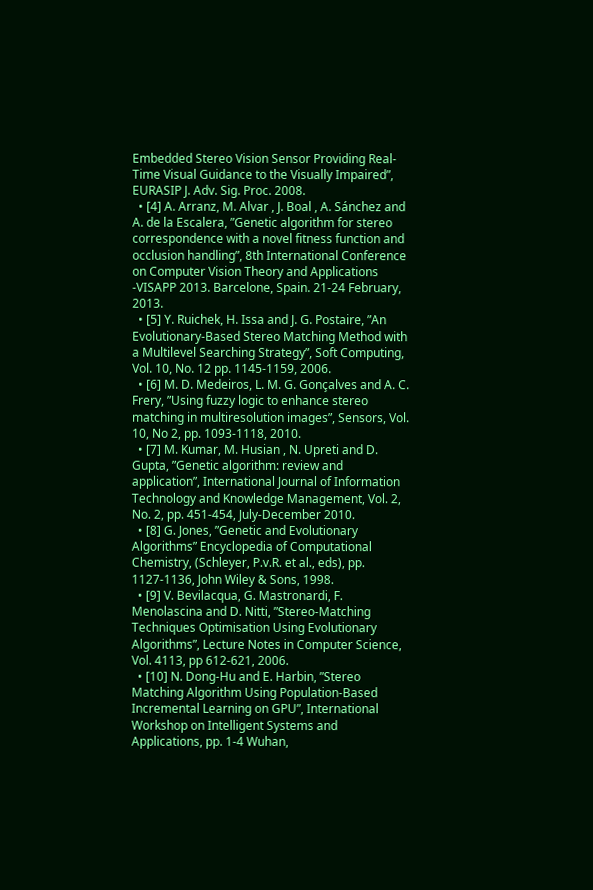Embedded Stereo Vision Sensor Providing Real-Time Visual Guidance to the Visually Impaired”, EURASIP J. Adv. Sig. Proc. 2008.
  • [4] A. Arranz, M. Alvar , J. Boal , A. Sánchez and A. de la Escalera, ”Genetic algorithm for stereo correspondence with a novel fitness function and occlusion handling”, 8th International Conference on Computer Vision Theory and Applications -VISAPP 2013. Barcelone, Spain. 21-24 February, 2013.
  • [5] Y. Ruichek, H. Issa and J. G. Postaire, ”An Evolutionary-Based Stereo Matching Method with a Multilevel Searching Strategy”, Soft Computing, Vol. 10, No. 12 pp. 1145-1159, 2006.
  • [6] M. D. Medeiros, L. M. G. Gonçalves and A. C. Frery, ”Using fuzzy logic to enhance stereo matching in multiresolution images”, Sensors, Vol. 10, No 2, pp. 1093-1118, 2010.
  • [7] M. Kumar, M. Husian , N. Upreti and D. Gupta, ”Genetic algorithm: review and application”, International Journal of Information Technology and Knowledge Management, Vol. 2, No. 2, pp. 451-454, July-December 2010.
  • [8] G. Jones, ”Genetic and Evolutionary Algorithms” Encyclopedia of Computational Chemistry, (Schleyer, P.v.R. et al., eds), pp. 1127-1136, John Wiley & Sons, 1998.
  • [9] V. Bevilacqua, G. Mastronardi, F. Menolascina and D. Nitti, ”Stereo-Matching Techniques Optimisation Using Evolutionary Algorithms”, Lecture Notes in Computer Science, Vol. 4113, pp 612-621, 2006.
  • [10] N. Dong-Hu and E. Harbin, ”Stereo Matching Algorithm Using Population-Based Incremental Learning on GPU”, International Workshop on Intelligent Systems and Applications, pp. 1-4 Wuhan,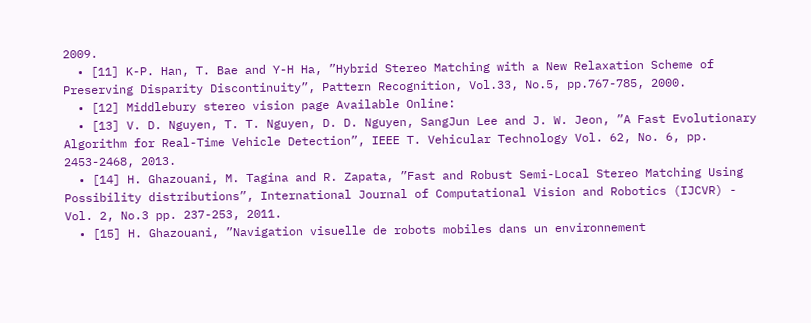2009.
  • [11] K-P. Han, T. Bae and Y-H Ha, ”Hybrid Stereo Matching with a New Relaxation Scheme of Preserving Disparity Discontinuity”, Pattern Recognition, Vol.33, No.5, pp.767-785, 2000.
  • [12] Middlebury stereo vision page Available Online:
  • [13] V. D. Nguyen, T. T. Nguyen, D. D. Nguyen, SangJun Lee and J. W. Jeon, ”A Fast Evolutionary Algorithm for Real-Time Vehicle Detection”, IEEE T. Vehicular Technology Vol. 62, No. 6, pp. 2453-2468, 2013.
  • [14] H. Ghazouani, M. Tagina and R. Zapata, ”Fast and Robust Semi-Local Stereo Matching Using Possibility distributions”, International Journal of Computational Vision and Robotics (IJCVR) - Vol. 2, No.3 pp. 237-253, 2011.
  • [15] H. Ghazouani, ”Navigation visuelle de robots mobiles dans un environnement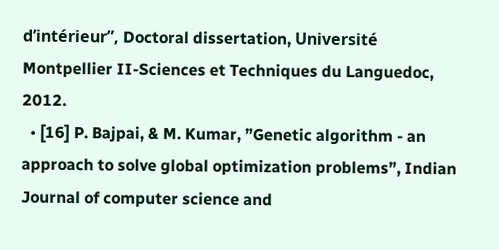d’intérieur”, Doctoral dissertation, Université Montpellier II-Sciences et Techniques du Languedoc, 2012.
  • [16] P. Bajpai, & M. Kumar, ”Genetic algorithm - an approach to solve global optimization problems”, Indian Journal of computer science and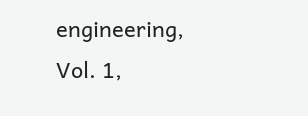engineering, Vol. 1,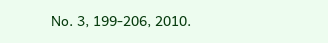No. 3, 199-206, 2010.